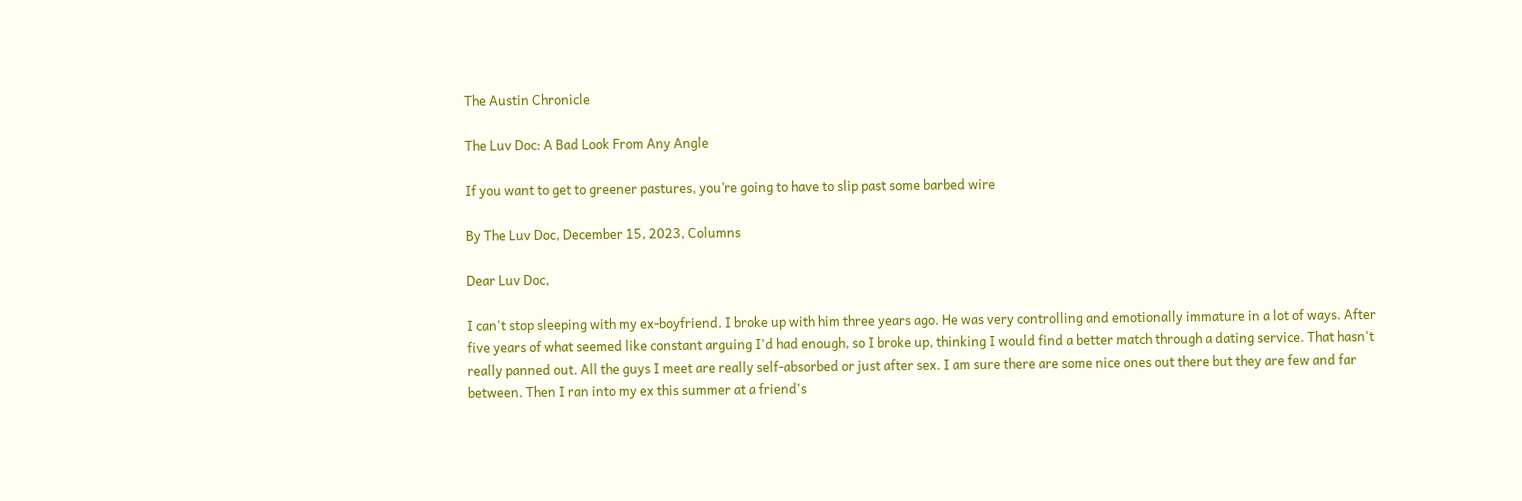The Austin Chronicle

The Luv Doc: A Bad Look From Any Angle

If you want to get to greener pastures, you’re going to have to slip past some barbed wire

By The Luv Doc, December 15, 2023, Columns

Dear Luv Doc,

I can't stop sleeping with my ex-boyfriend. I broke up with him three years ago. He was very controlling and emotionally immature in a lot of ways. After five years of what seemed like constant arguing I'd had enough, so I broke up, thinking I would find a better match through a dating service. That hasn't really panned out. All the guys I meet are really self-absorbed or just after sex. I am sure there are some nice ones out there but they are few and far between. Then I ran into my ex this summer at a friend's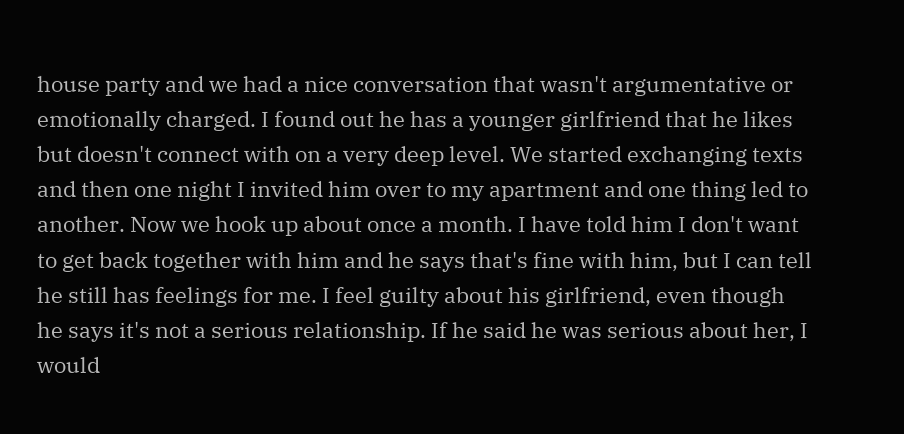house party and we had a nice conversation that wasn't argumentative or emotionally charged. I found out he has a younger girlfriend that he likes but doesn't connect with on a very deep level. We started exchanging texts and then one night I invited him over to my apartment and one thing led to another. Now we hook up about once a month. I have told him I don't want to get back together with him and he says that's fine with him, but I can tell he still has feelings for me. I feel guilty about his girlfriend, even though he says it's not a serious relationship. If he said he was serious about her, I would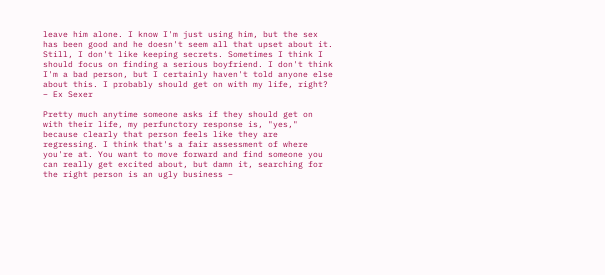leave him alone. I know I'm just using him, but the sex has been good and he doesn't seem all that upset about it. Still, I don't like keeping secrets. Sometimes I think I should focus on finding a serious boyfriend. I don't think I'm a bad person, but I certainly haven't told anyone else about this. I probably should get on with my life, right? – Ex Sexer

Pretty much anytime someone asks if they should get on with their life, my perfunctory response is, "yes," because clearly that person feels like they are regressing. I think that's a fair assessment of where you're at. You want to move forward and find someone you can really get excited about, but damn it, searching for the right person is an ugly business –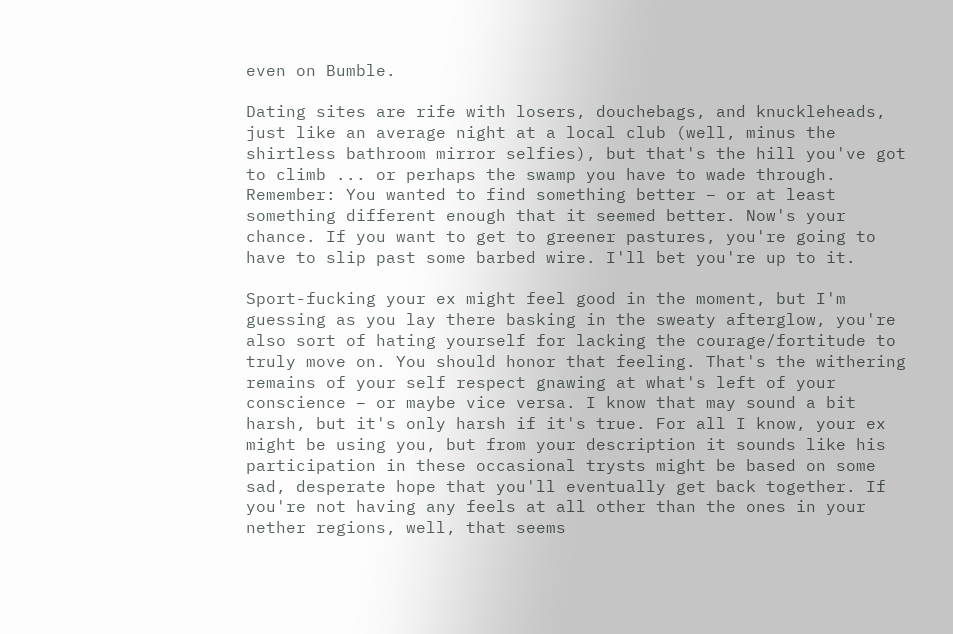even on Bumble.

Dating sites are rife with losers, douchebags, and knuckleheads, just like an average night at a local club (well, minus the shirtless bathroom mirror selfies), but that's the hill you've got to climb ... or perhaps the swamp you have to wade through. Remember: You wanted to find something better – or at least something different enough that it seemed better. Now's your chance. If you want to get to greener pastures, you're going to have to slip past some barbed wire. I'll bet you're up to it.

Sport-fucking your ex might feel good in the moment, but I'm guessing as you lay there basking in the sweaty afterglow, you're also sort of hating yourself for lacking the courage/fortitude to truly move on. You should honor that feeling. That's the withering remains of your self respect gnawing at what's left of your conscience – or maybe vice versa. I know that may sound a bit harsh, but it's only harsh if it's true. For all I know, your ex might be using you, but from your description it sounds like his participation in these occasional trysts might be based on some sad, desperate hope that you'll eventually get back together. If you're not having any feels at all other than the ones in your nether regions, well, that seems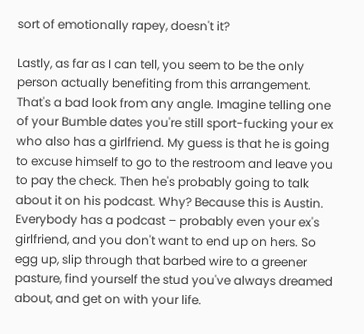sort of emotionally rapey, doesn't it?

Lastly, as far as I can tell, you seem to be the only person actually benefiting from this arrangement. That's a bad look from any angle. Imagine telling one of your Bumble dates you're still sport-fucking your ex who also has a girlfriend. My guess is that he is going to excuse himself to go to the restroom and leave you to pay the check. Then he's probably going to talk about it on his podcast. Why? Because this is Austin. Everybody has a podcast – probably even your ex's girlfriend, and you don't want to end up on hers. So egg up, slip through that barbed wire to a greener pasture, find yourself the stud you've always dreamed about, and get on with your life.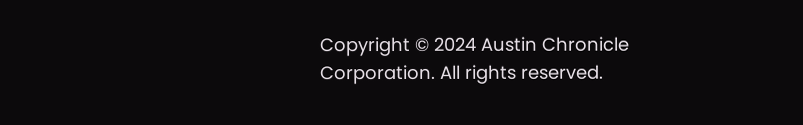Copyright © 2024 Austin Chronicle Corporation. All rights reserved.